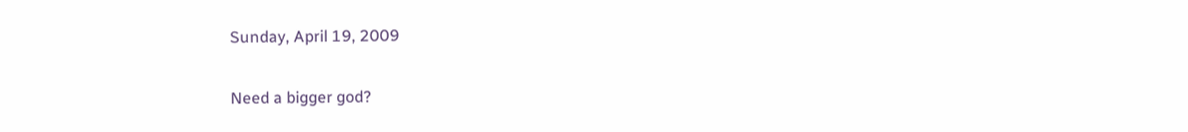Sunday, April 19, 2009

Need a bigger god?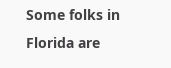Some folks in Florida are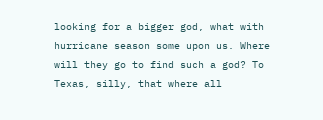looking for a bigger god, what with hurricane season some upon us. Where will they go to find such a god? To Texas, silly, that where all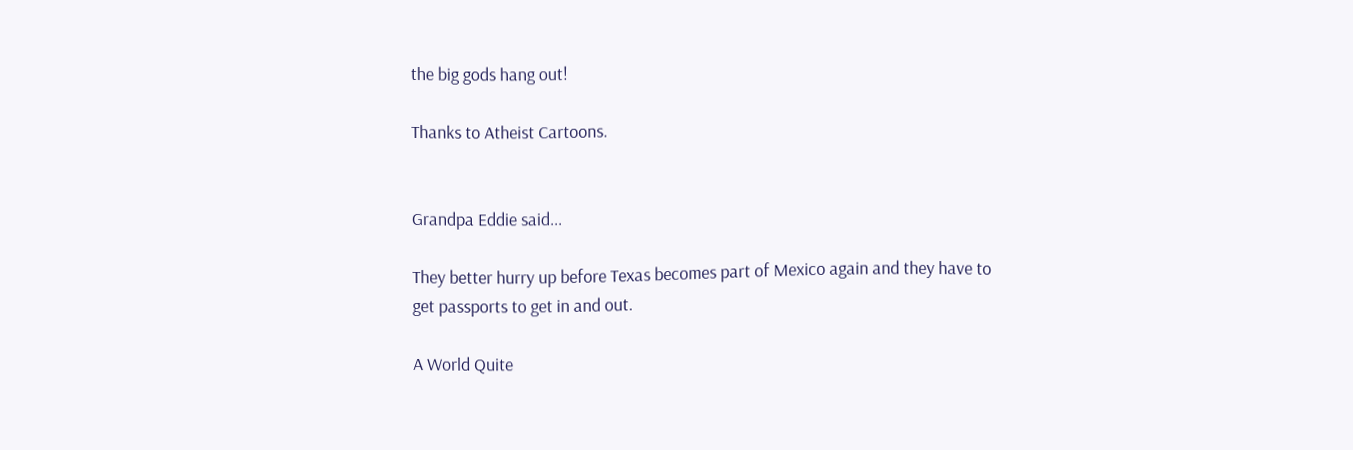the big gods hang out!

Thanks to Atheist Cartoons.


Grandpa Eddie said...

They better hurry up before Texas becomes part of Mexico again and they have to get passports to get in and out.

A World Quite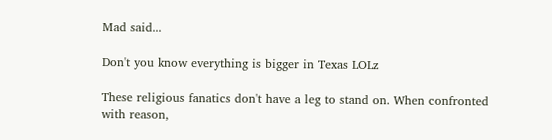Mad said...

Don't you know everything is bigger in Texas LOLz

These religious fanatics don't have a leg to stand on. When confronted with reason,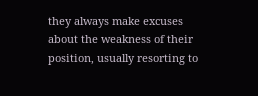they always make excuses about the weakness of their position, usually resorting to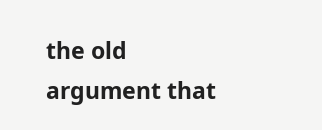the old argument that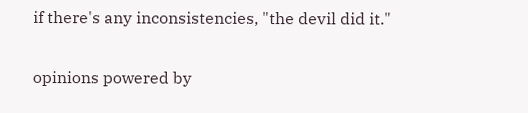if there's any inconsistencies, "the devil did it."

opinions powered by